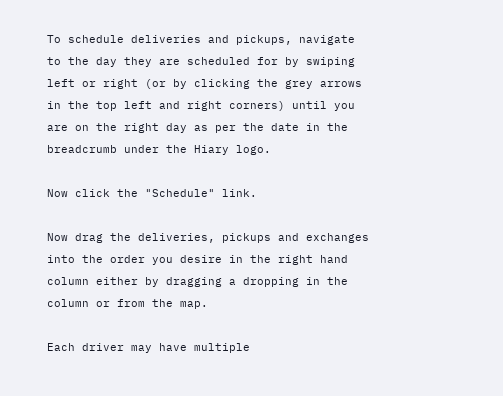To schedule deliveries and pickups, navigate to the day they are scheduled for by swiping left or right (or by clicking the grey arrows in the top left and right corners) until you are on the right day as per the date in the breadcrumb under the Hiary logo.

Now click the "Schedule" link.

Now drag the deliveries, pickups and exchanges into the order you desire in the right hand column either by dragging a dropping in the column or from the map.

Each driver may have multiple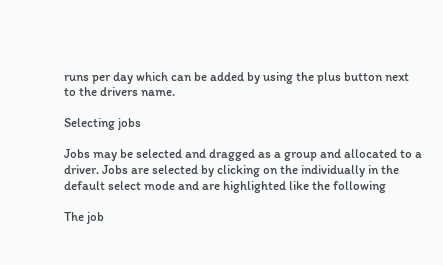runs per day which can be added by using the plus button next to the drivers name.

Selecting jobs

Jobs may be selected and dragged as a group and allocated to a driver. Jobs are selected by clicking on the individually in the default select mode and are highlighted like the following

The job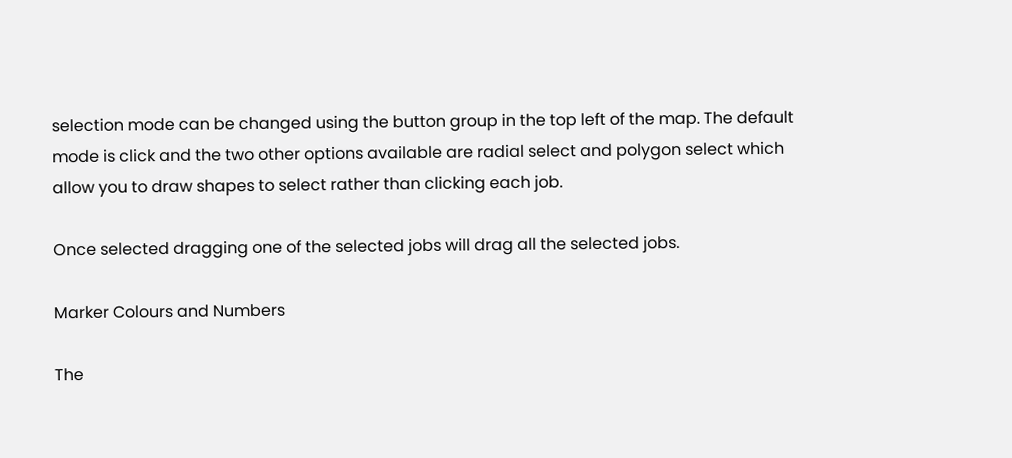selection mode can be changed using the button group in the top left of the map. The default mode is click and the two other options available are radial select and polygon select which allow you to draw shapes to select rather than clicking each job.

Once selected dragging one of the selected jobs will drag all the selected jobs.

Marker Colours and Numbers

The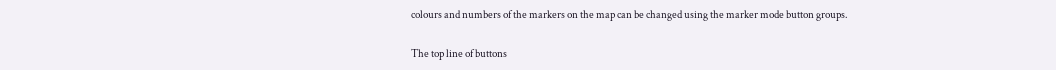colours and numbers of the markers on the map can be changed using the marker mode button groups.

The top line of buttons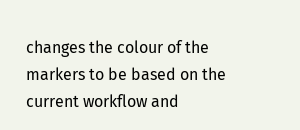changes the colour of the markers to be based on the current workflow and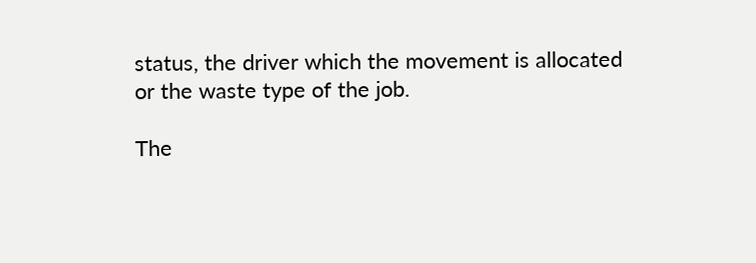status, the driver which the movement is allocated or the waste type of the job.

The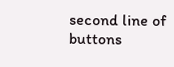second line of buttons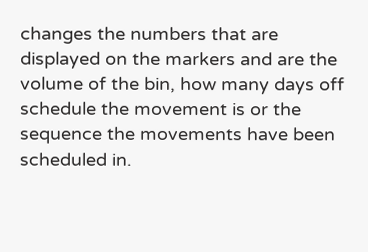changes the numbers that are displayed on the markers and are the volume of the bin, how many days off schedule the movement is or the sequence the movements have been scheduled in.